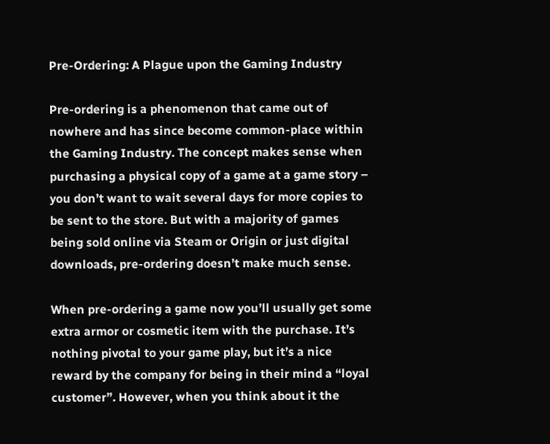Pre-Ordering: A Plague upon the Gaming Industry

Pre-ordering is a phenomenon that came out of nowhere and has since become common-place within the Gaming Industry. The concept makes sense when purchasing a physical copy of a game at a game story – you don’t want to wait several days for more copies to be sent to the store. But with a majority of games being sold online via Steam or Origin or just digital downloads, pre-ordering doesn’t make much sense.

When pre-ordering a game now you’ll usually get some extra armor or cosmetic item with the purchase. It’s nothing pivotal to your game play, but it’s a nice reward by the company for being in their mind a “loyal customer”. However, when you think about it the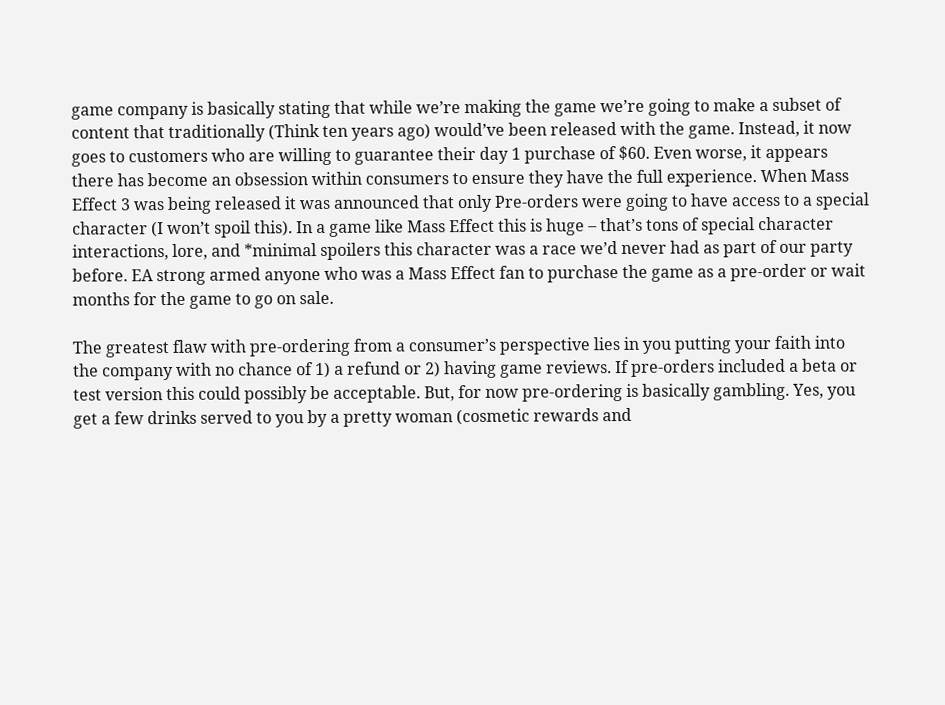game company is basically stating that while we’re making the game we’re going to make a subset of content that traditionally (Think ten years ago) would’ve been released with the game. Instead, it now goes to customers who are willing to guarantee their day 1 purchase of $60. Even worse, it appears there has become an obsession within consumers to ensure they have the full experience. When Mass Effect 3 was being released it was announced that only Pre-orders were going to have access to a special character (I won’t spoil this). In a game like Mass Effect this is huge – that’s tons of special character interactions, lore, and *minimal spoilers this character was a race we’d never had as part of our party before. EA strong armed anyone who was a Mass Effect fan to purchase the game as a pre-order or wait months for the game to go on sale.

The greatest flaw with pre-ordering from a consumer’s perspective lies in you putting your faith into the company with no chance of 1) a refund or 2) having game reviews. If pre-orders included a beta or test version this could possibly be acceptable. But, for now pre-ordering is basically gambling. Yes, you get a few drinks served to you by a pretty woman (cosmetic rewards and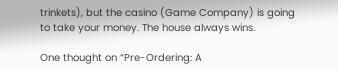trinkets), but the casino (Game Company) is going to take your money. The house always wins.

One thought on “Pre-Ordering: A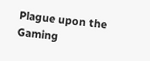Plague upon the Gaming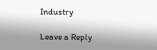Industry

Leave a Reply